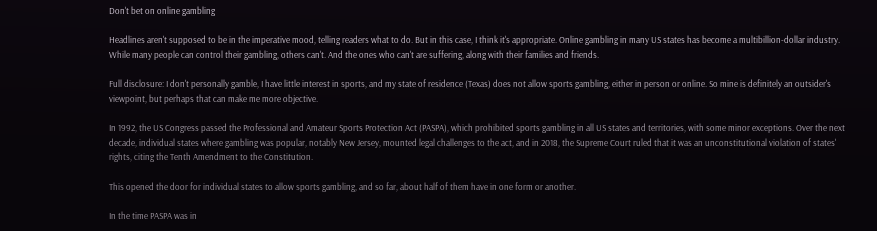Don't bet on online gambling

Headlines aren't supposed to be in the imperative mood, telling readers what to do. But in this case, I think it's appropriate. Online gambling in many US states has become a multibillion-dollar industry. While many people can control their gambling, others can't. And the ones who can't are suffering, along with their families and friends.

Full disclosure: I don't personally gamble, I have little interest in sports, and my state of residence (Texas) does not allow sports gambling, either in person or online. So mine is definitely an outsider's viewpoint, but perhaps that can make me more objective.

In 1992, the US Congress passed the Professional and Amateur Sports Protection Act (PASPA), which prohibited sports gambling in all US states and territories, with some minor exceptions. Over the next decade, individual states where gambling was popular, notably New Jersey, mounted legal challenges to the act, and in 2018, the Supreme Court ruled that it was an unconstitutional violation of states' rights, citing the Tenth Amendment to the Constitution.

This opened the door for individual states to allow sports gambling, and so far, about half of them have in one form or another.

In the time PASPA was in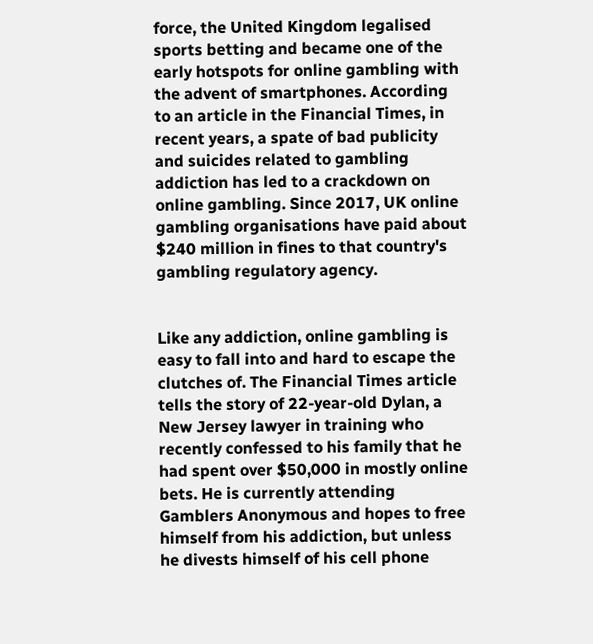force, the United Kingdom legalised sports betting and became one of the early hotspots for online gambling with the advent of smartphones. According to an article in the Financial Times, in recent years, a spate of bad publicity and suicides related to gambling addiction has led to a crackdown on online gambling. Since 2017, UK online gambling organisations have paid about $240 million in fines to that country's gambling regulatory agency.


Like any addiction, online gambling is easy to fall into and hard to escape the clutches of. The Financial Times article tells the story of 22-year-old Dylan, a New Jersey lawyer in training who recently confessed to his family that he had spent over $50,000 in mostly online bets. He is currently attending Gamblers Anonymous and hopes to free himself from his addiction, but unless he divests himself of his cell phone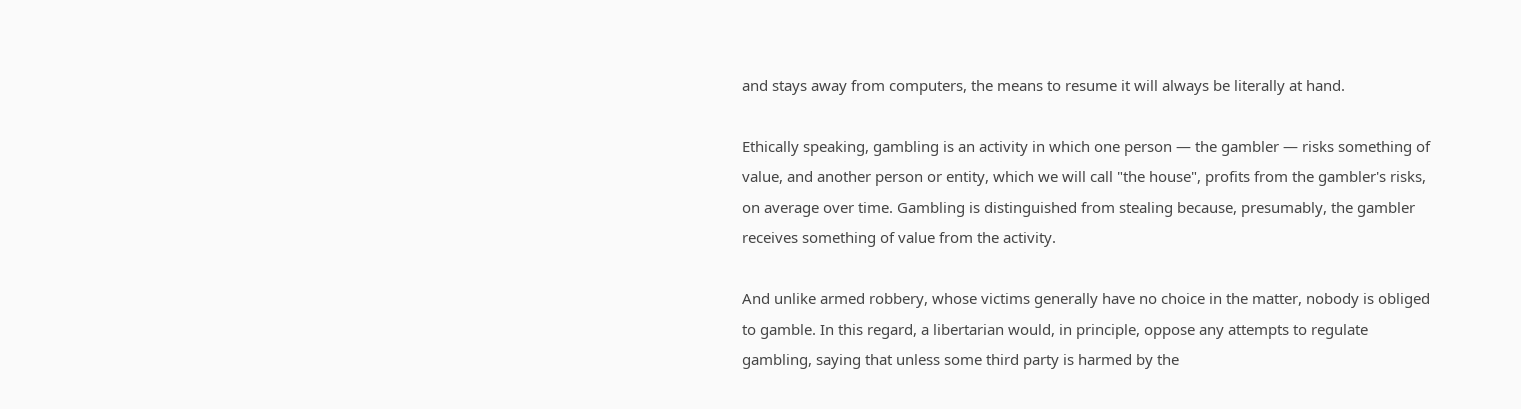and stays away from computers, the means to resume it will always be literally at hand.

Ethically speaking, gambling is an activity in which one person — the gambler — risks something of value, and another person or entity, which we will call "the house", profits from the gambler's risks, on average over time. Gambling is distinguished from stealing because, presumably, the gambler receives something of value from the activity.

And unlike armed robbery, whose victims generally have no choice in the matter, nobody is obliged to gamble. In this regard, a libertarian would, in principle, oppose any attempts to regulate gambling, saying that unless some third party is harmed by the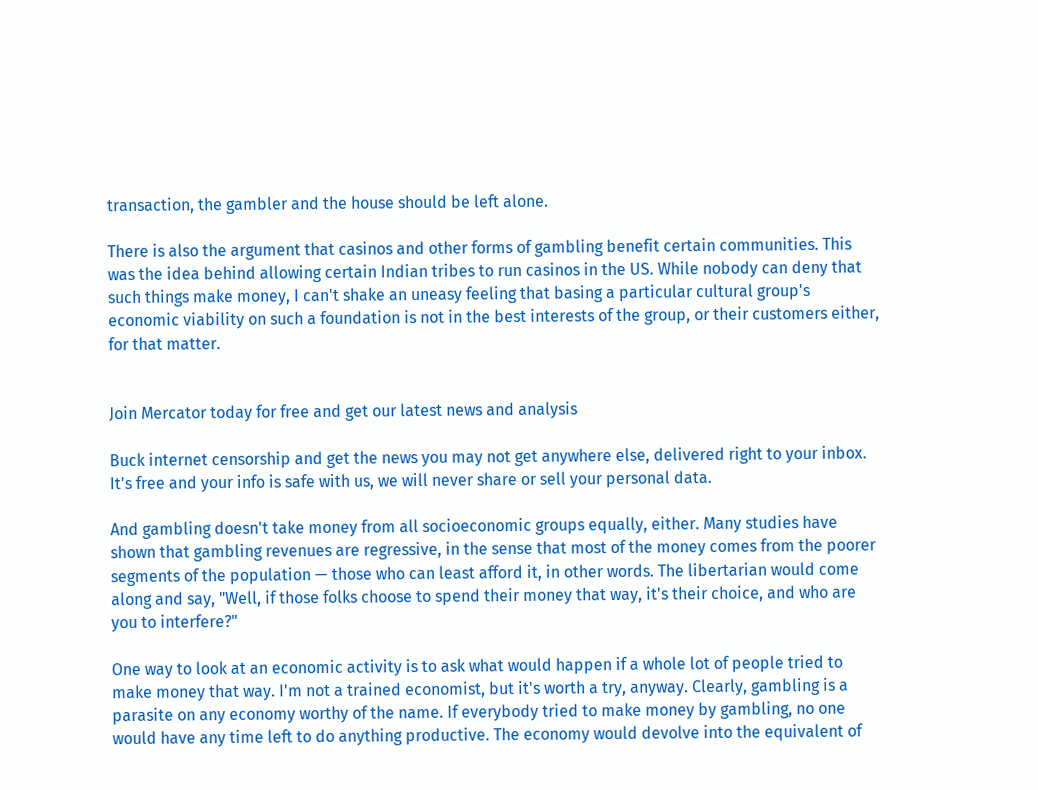transaction, the gambler and the house should be left alone.

There is also the argument that casinos and other forms of gambling benefit certain communities. This was the idea behind allowing certain Indian tribes to run casinos in the US. While nobody can deny that such things make money, I can't shake an uneasy feeling that basing a particular cultural group's economic viability on such a foundation is not in the best interests of the group, or their customers either, for that matter.


Join Mercator today for free and get our latest news and analysis

Buck internet censorship and get the news you may not get anywhere else, delivered right to your inbox. It's free and your info is safe with us, we will never share or sell your personal data.

And gambling doesn't take money from all socioeconomic groups equally, either. Many studies have shown that gambling revenues are regressive, in the sense that most of the money comes from the poorer segments of the population — those who can least afford it, in other words. The libertarian would come along and say, "Well, if those folks choose to spend their money that way, it's their choice, and who are you to interfere?"

One way to look at an economic activity is to ask what would happen if a whole lot of people tried to make money that way. I'm not a trained economist, but it's worth a try, anyway. Clearly, gambling is a parasite on any economy worthy of the name. If everybody tried to make money by gambling, no one would have any time left to do anything productive. The economy would devolve into the equivalent of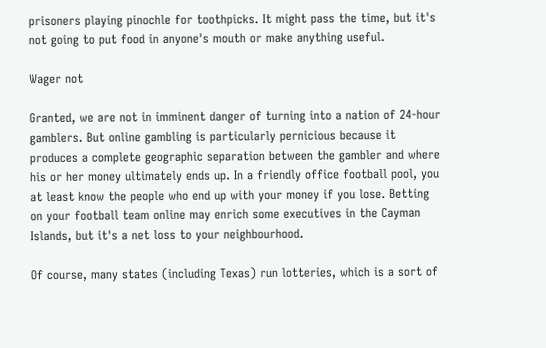prisoners playing pinochle for toothpicks. It might pass the time, but it's not going to put food in anyone's mouth or make anything useful.

Wager not

Granted, we are not in imminent danger of turning into a nation of 24-hour gamblers. But online gambling is particularly pernicious because it produces a complete geographic separation between the gambler and where his or her money ultimately ends up. In a friendly office football pool, you at least know the people who end up with your money if you lose. Betting on your football team online may enrich some executives in the Cayman Islands, but it's a net loss to your neighbourhood.

Of course, many states (including Texas) run lotteries, which is a sort of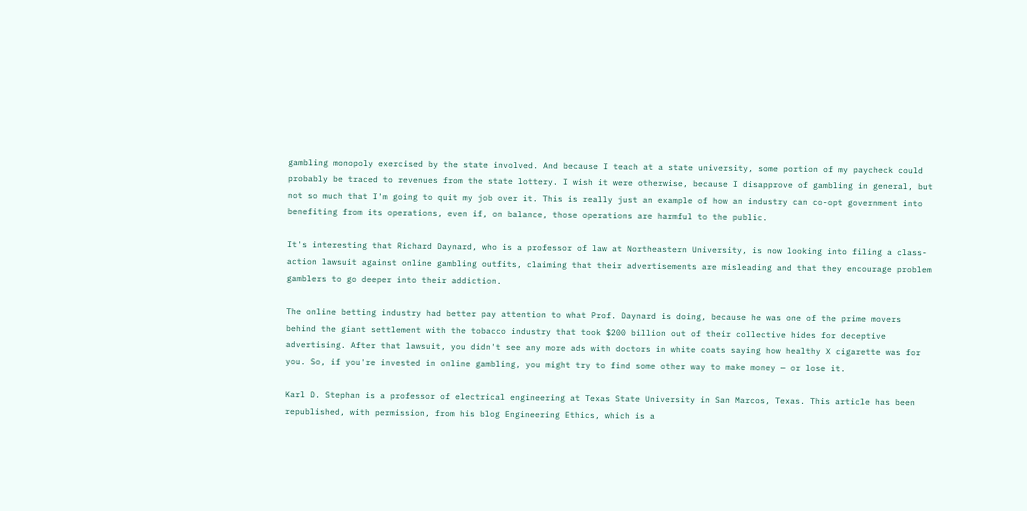gambling monopoly exercised by the state involved. And because I teach at a state university, some portion of my paycheck could probably be traced to revenues from the state lottery. I wish it were otherwise, because I disapprove of gambling in general, but not so much that I'm going to quit my job over it. This is really just an example of how an industry can co-opt government into benefiting from its operations, even if, on balance, those operations are harmful to the public.

It's interesting that Richard Daynard, who is a professor of law at Northeastern University, is now looking into filing a class-action lawsuit against online gambling outfits, claiming that their advertisements are misleading and that they encourage problem gamblers to go deeper into their addiction.

The online betting industry had better pay attention to what Prof. Daynard is doing, because he was one of the prime movers behind the giant settlement with the tobacco industry that took $200 billion out of their collective hides for deceptive advertising. After that lawsuit, you didn't see any more ads with doctors in white coats saying how healthy X cigarette was for you. So, if you're invested in online gambling, you might try to find some other way to make money — or lose it.

Karl D. Stephan is a professor of electrical engineering at Texas State University in San Marcos, Texas. This article has been republished, with permission, from his blog Engineering Ethics, which is a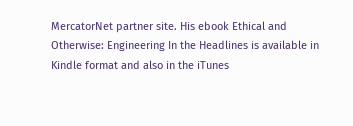MercatorNet partner site. His ebook Ethical and Otherwise: Engineering In the Headlines is available in Kindle format and also in the iTunes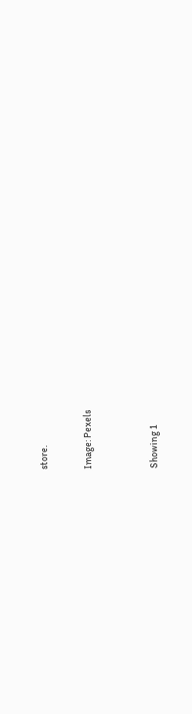store.

Image: Pexels


Showing 1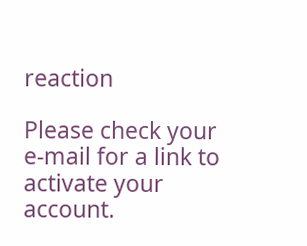reaction

Please check your e-mail for a link to activate your account.